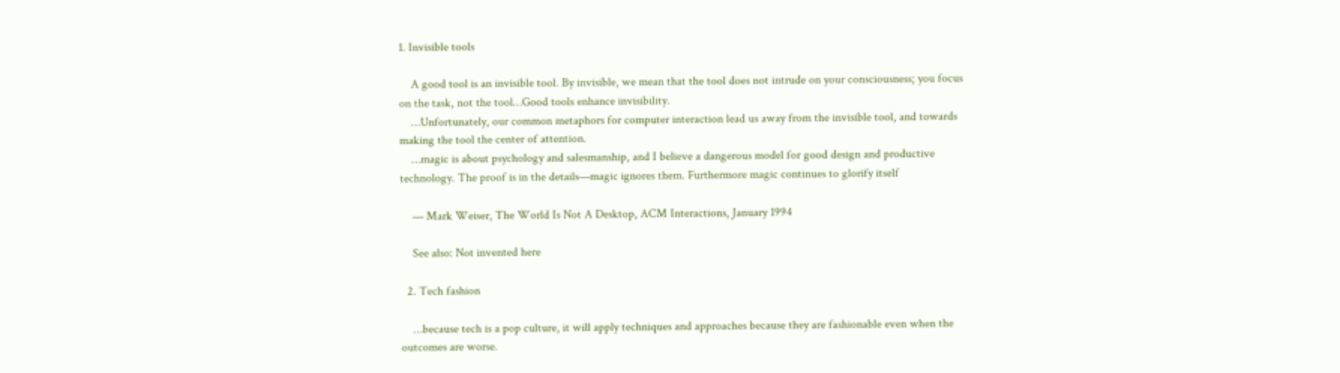1. Invisible tools

    A good tool is an invisible tool. By invisible, we mean that the tool does not intrude on your consciousness; you focus on the task, not the tool…Good tools enhance invisibility.
    …Unfortunately, our common metaphors for computer interaction lead us away from the invisible tool, and towards making the tool the center of attention.
    …magic is about psychology and salesmanship, and I believe a dangerous model for good design and productive technology. The proof is in the details—magic ignores them. Furthermore magic continues to glorify itself

    — Mark Weiser, The World Is Not A Desktop, ACM Interactions, January 1994

    See also: Not invented here

  2. Tech fashion

    …because tech is a pop culture, it will apply techniques and approaches because they are fashionable even when the outcomes are worse.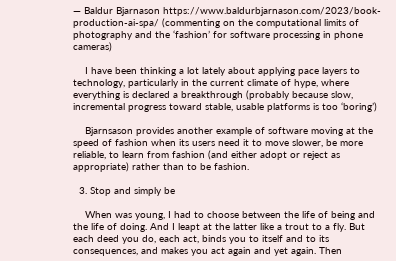— Baldur Bjarnason https://www.baldurbjarnason.com/2023/book-production-ai-spa/ (commenting on the computational limits of photography and the ‘fashion’ for software processing in phone cameras)

    I have been thinking a lot lately about applying pace layers to technology, particularly in the current climate of hype, where everything is declared a breakthrough (probably because slow, incremental progress toward stable, usable platforms is too ‘boring’)

    Bjarnsason provides another example of software moving at the speed of fashion when its users need it to move slower, be more reliable, to learn from fashion (and either adopt or reject as appropriate) rather than to be fashion.

  3. Stop and simply be

    When was young, I had to choose between the life of being and the life of doing. And I leapt at the latter like a trout to a fly. But each deed you do, each act, binds you to itself and to its consequences, and makes you act again and yet again. Then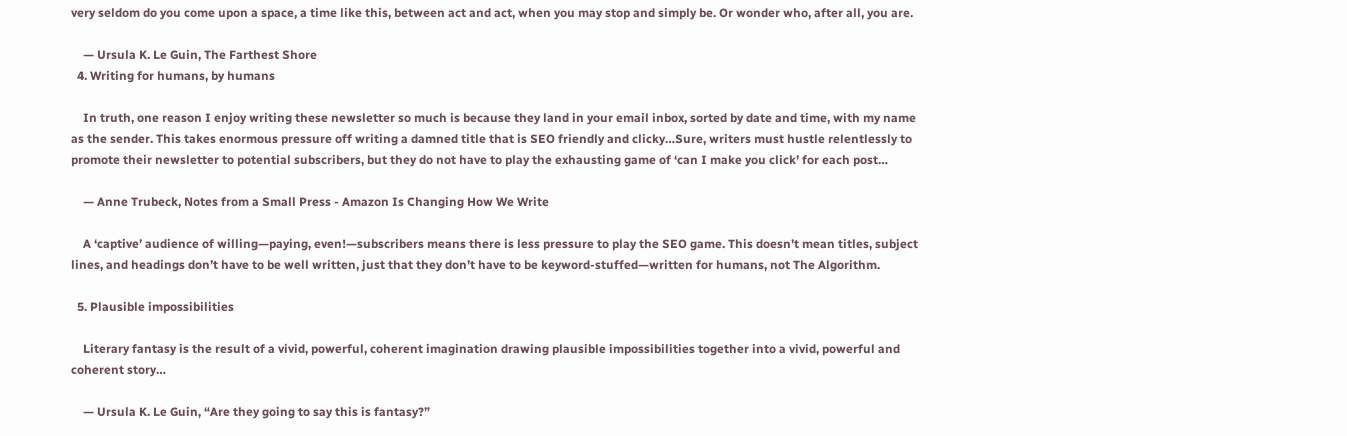very seldom do you come upon a space, a time like this, between act and act, when you may stop and simply be. Or wonder who, after all, you are.

    — Ursula K. Le Guin, The Farthest Shore
  4. Writing for humans, by humans

    In truth, one reason I enjoy writing these newsletter so much is because they land in your email inbox, sorted by date and time, with my name as the sender. This takes enormous pressure off writing a damned title that is SEO friendly and clicky…Sure, writers must hustle relentlessly to promote their newsletter to potential subscribers, but they do not have to play the exhausting game of ‘can I make you click’ for each post…

    — Anne Trubeck, Notes from a Small Press - Amazon Is Changing How We Write

    A ‘captive’ audience of willing—paying, even!—subscribers means there is less pressure to play the SEO game. This doesn’t mean titles, subject lines, and headings don’t have to be well written, just that they don’t have to be keyword-stuffed—written for humans, not The Algorithm.

  5. Plausible impossibilities

    Literary fantasy is the result of a vivid, powerful, coherent imagination drawing plausible impossibilities together into a vivid, powerful and coherent story…

    — Ursula K. Le Guin, “Are they going to say this is fantasy?”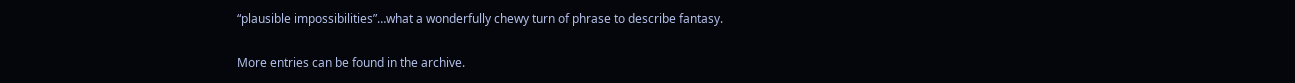“plausible impossibilities”…what a wonderfully chewy turn of phrase to describe fantasy.

More entries can be found in the archive.